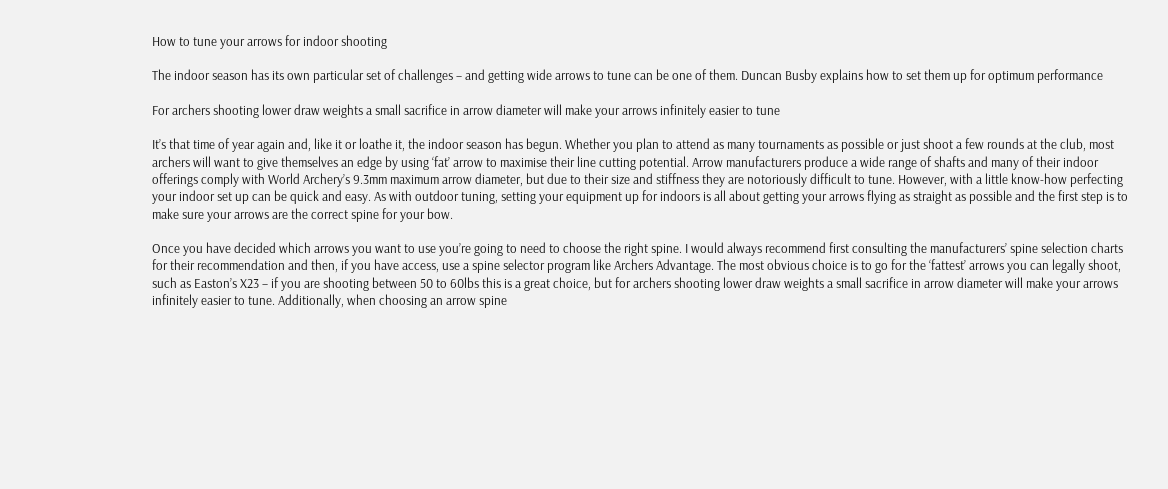How to tune your arrows for indoor shooting

The indoor season has its own particular set of challenges – and getting wide arrows to tune can be one of them. Duncan Busby explains how to set them up for optimum performance

For archers shooting lower draw weights a small sacrifice in arrow diameter will make your arrows infinitely easier to tune

It’s that time of year again and, like it or loathe it, the indoor season has begun. Whether you plan to attend as many tournaments as possible or just shoot a few rounds at the club, most archers will want to give themselves an edge by using ‘fat’ arrow to maximise their line cutting potential. Arrow manufacturers produce a wide range of shafts and many of their indoor offerings comply with World Archery’s 9.3mm maximum arrow diameter, but due to their size and stiffness they are notoriously difficult to tune. However, with a little know-how perfecting your indoor set up can be quick and easy. As with outdoor tuning, setting your equipment up for indoors is all about getting your arrows flying as straight as possible and the first step is to make sure your arrows are the correct spine for your bow.

Once you have decided which arrows you want to use you’re going to need to choose the right spine. I would always recommend first consulting the manufacturers’ spine selection charts for their recommendation and then, if you have access, use a spine selector program like Archers Advantage. The most obvious choice is to go for the ‘fattest’ arrows you can legally shoot, such as Easton’s X23 – if you are shooting between 50 to 60lbs this is a great choice, but for archers shooting lower draw weights a small sacrifice in arrow diameter will make your arrows infinitely easier to tune. Additionally, when choosing an arrow spine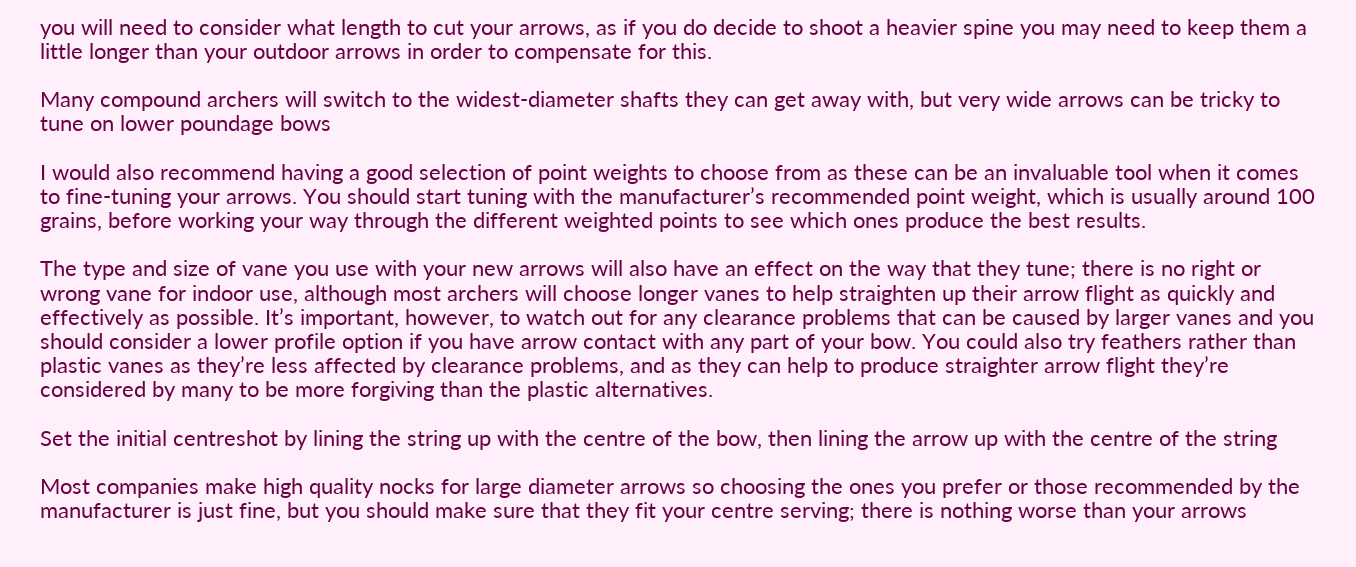you will need to consider what length to cut your arrows, as if you do decide to shoot a heavier spine you may need to keep them a little longer than your outdoor arrows in order to compensate for this.

Many compound archers will switch to the widest-diameter shafts they can get away with, but very wide arrows can be tricky to tune on lower poundage bows

I would also recommend having a good selection of point weights to choose from as these can be an invaluable tool when it comes to fine-tuning your arrows. You should start tuning with the manufacturer’s recommended point weight, which is usually around 100 grains, before working your way through the different weighted points to see which ones produce the best results.

The type and size of vane you use with your new arrows will also have an effect on the way that they tune; there is no right or wrong vane for indoor use, although most archers will choose longer vanes to help straighten up their arrow flight as quickly and effectively as possible. It’s important, however, to watch out for any clearance problems that can be caused by larger vanes and you should consider a lower profile option if you have arrow contact with any part of your bow. You could also try feathers rather than plastic vanes as they’re less affected by clearance problems, and as they can help to produce straighter arrow flight they’re considered by many to be more forgiving than the plastic alternatives.

Set the initial centreshot by lining the string up with the centre of the bow, then lining the arrow up with the centre of the string

Most companies make high quality nocks for large diameter arrows so choosing the ones you prefer or those recommended by the manufacturer is just fine, but you should make sure that they fit your centre serving; there is nothing worse than your arrows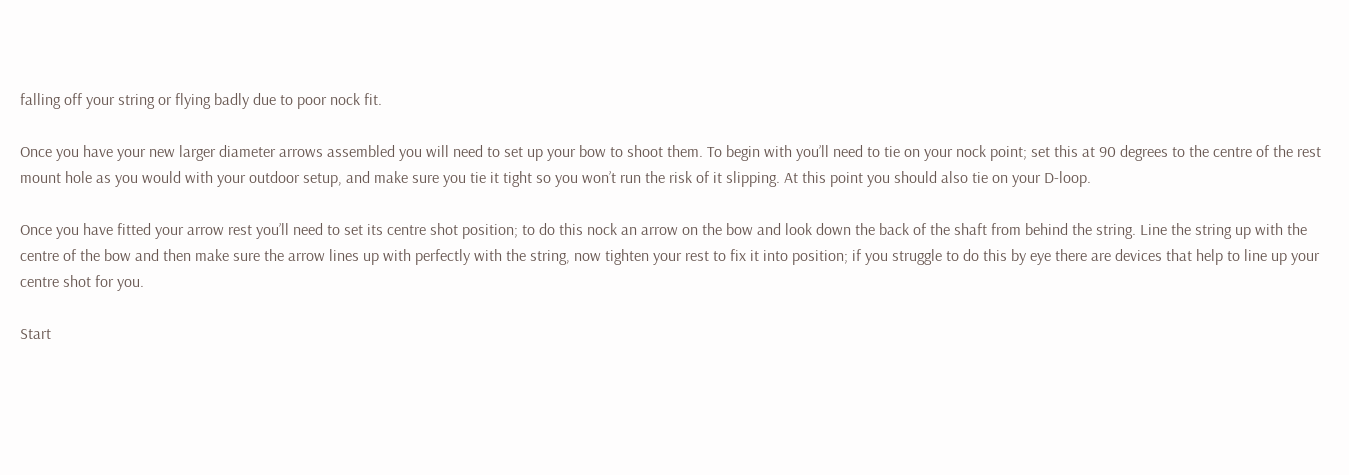falling off your string or flying badly due to poor nock fit.

Once you have your new larger diameter arrows assembled you will need to set up your bow to shoot them. To begin with you’ll need to tie on your nock point; set this at 90 degrees to the centre of the rest mount hole as you would with your outdoor setup, and make sure you tie it tight so you won’t run the risk of it slipping. At this point you should also tie on your D-loop.

Once you have fitted your arrow rest you’ll need to set its centre shot position; to do this nock an arrow on the bow and look down the back of the shaft from behind the string. Line the string up with the centre of the bow and then make sure the arrow lines up with perfectly with the string, now tighten your rest to fix it into position; if you struggle to do this by eye there are devices that help to line up your centre shot for you.

Start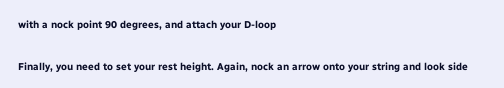with a nock point 90 degrees, and attach your D-loop

Finally, you need to set your rest height. Again, nock an arrow onto your string and look side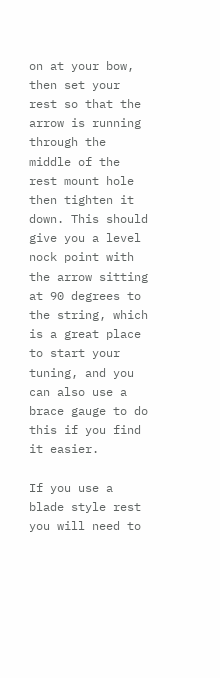on at your bow, then set your rest so that the arrow is running through the middle of the rest mount hole then tighten it down. This should give you a level nock point with the arrow sitting at 90 degrees to the string, which is a great place to start your tuning, and you can also use a brace gauge to do this if you find it easier.

If you use a blade style rest you will need to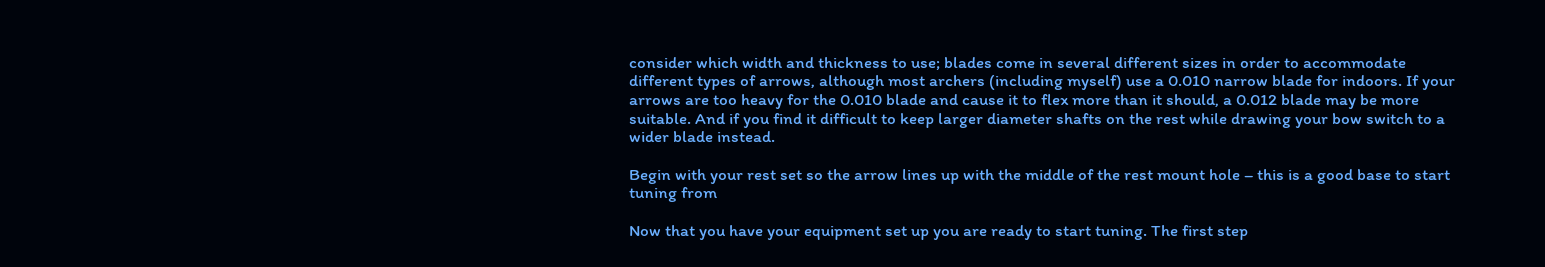consider which width and thickness to use; blades come in several different sizes in order to accommodate different types of arrows, although most archers (including myself) use a 0.010 narrow blade for indoors. If your arrows are too heavy for the 0.010 blade and cause it to flex more than it should, a 0.012 blade may be more suitable. And if you find it difficult to keep larger diameter shafts on the rest while drawing your bow switch to a wider blade instead.

Begin with your rest set so the arrow lines up with the middle of the rest mount hole – this is a good base to start tuning from

Now that you have your equipment set up you are ready to start tuning. The first step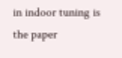in indoor tuning is the paper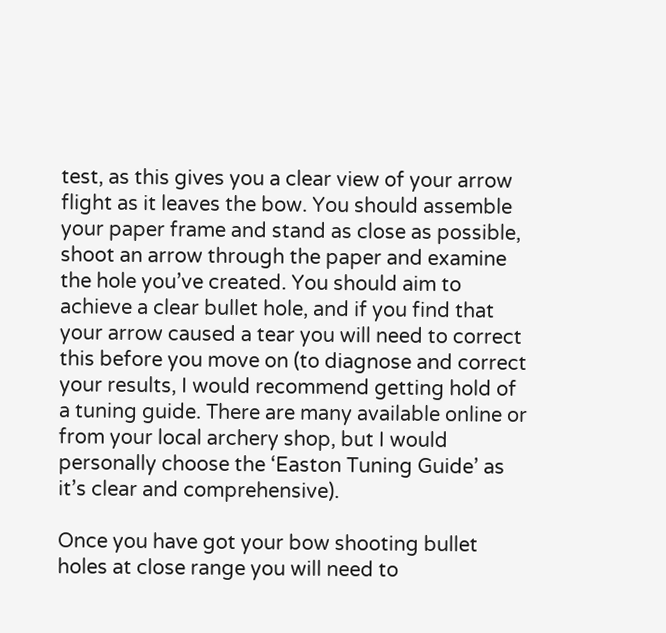test, as this gives you a clear view of your arrow flight as it leaves the bow. You should assemble your paper frame and stand as close as possible, shoot an arrow through the paper and examine the hole you’ve created. You should aim to achieve a clear bullet hole, and if you find that your arrow caused a tear you will need to correct this before you move on (to diagnose and correct your results, I would recommend getting hold of a tuning guide. There are many available online or from your local archery shop, but I would personally choose the ‘Easton Tuning Guide’ as it’s clear and comprehensive).

Once you have got your bow shooting bullet holes at close range you will need to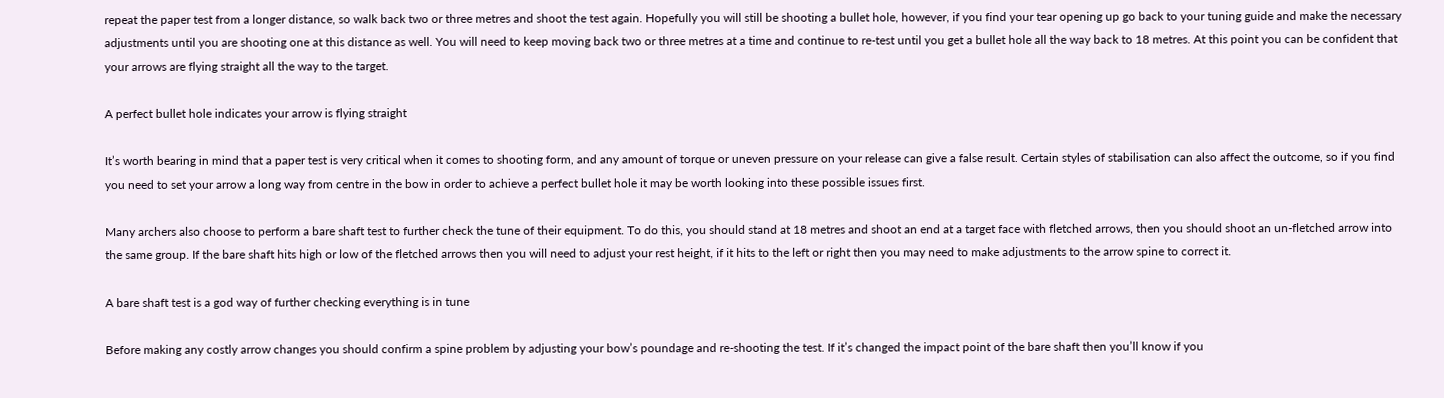repeat the paper test from a longer distance, so walk back two or three metres and shoot the test again. Hopefully you will still be shooting a bullet hole, however, if you find your tear opening up go back to your tuning guide and make the necessary adjustments until you are shooting one at this distance as well. You will need to keep moving back two or three metres at a time and continue to re-test until you get a bullet hole all the way back to 18 metres. At this point you can be confident that your arrows are flying straight all the way to the target.

A perfect bullet hole indicates your arrow is flying straight

It’s worth bearing in mind that a paper test is very critical when it comes to shooting form, and any amount of torque or uneven pressure on your release can give a false result. Certain styles of stabilisation can also affect the outcome, so if you find you need to set your arrow a long way from centre in the bow in order to achieve a perfect bullet hole it may be worth looking into these possible issues first.

Many archers also choose to perform a bare shaft test to further check the tune of their equipment. To do this, you should stand at 18 metres and shoot an end at a target face with fletched arrows, then you should shoot an un-fletched arrow into the same group. If the bare shaft hits high or low of the fletched arrows then you will need to adjust your rest height, if it hits to the left or right then you may need to make adjustments to the arrow spine to correct it.

A bare shaft test is a god way of further checking everything is in tune

Before making any costly arrow changes you should confirm a spine problem by adjusting your bow’s poundage and re-shooting the test. If it’s changed the impact point of the bare shaft then you’ll know if you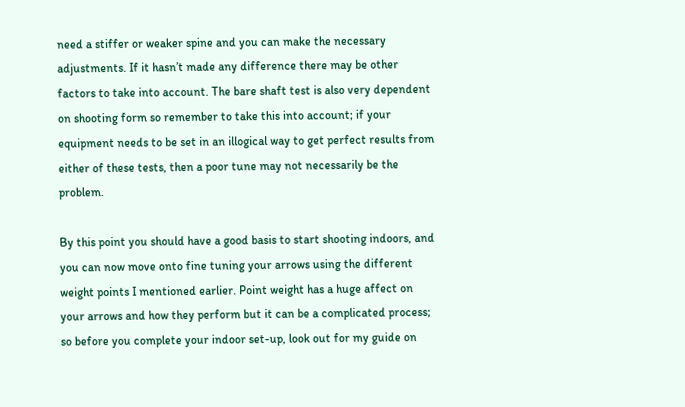need a stiffer or weaker spine and you can make the necessary adjustments. If it hasn’t made any difference there may be other factors to take into account. The bare shaft test is also very dependent on shooting form so remember to take this into account; if your equipment needs to be set in an illogical way to get perfect results from either of these tests, then a poor tune may not necessarily be the problem.

By this point you should have a good basis to start shooting indoors, and you can now move onto fine tuning your arrows using the different weight points I mentioned earlier. Point weight has a huge affect on your arrows and how they perform but it can be a complicated process; so before you complete your indoor set-up, look out for my guide on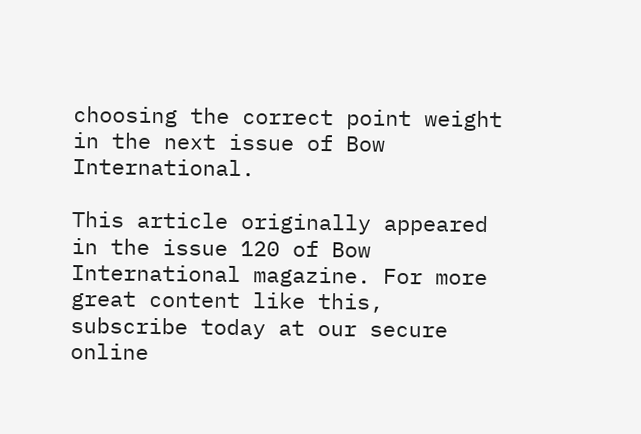choosing the correct point weight in the next issue of Bow International.

This article originally appeared in the issue 120 of Bow International magazine. For more great content like this, subscribe today at our secure online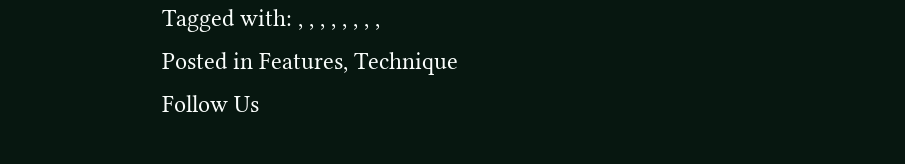Tagged with: , , , , , , , ,
Posted in Features, Technique
Follow Us